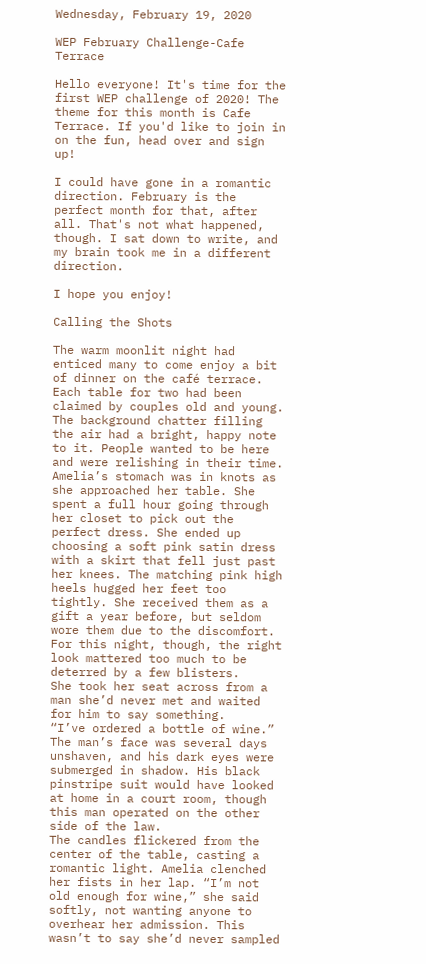Wednesday, February 19, 2020

WEP February Challenge-Cafe Terrace

Hello everyone! It's time for the first WEP challenge of 2020! The theme for this month is Cafe Terrace. If you'd like to join in on the fun, head over and sign up!

I could have gone in a romantic direction. February is the perfect month for that, after all. That's not what happened, though. I sat down to write, and my brain took me in a different direction.

I hope you enjoy!

Calling the Shots

The warm moonlit night had enticed many to come enjoy a bit of dinner on the café terrace. Each table for two had been claimed by couples old and young. The background chatter filling the air had a bright, happy note to it. People wanted to be here and were relishing in their time.
Amelia’s stomach was in knots as she approached her table. She spent a full hour going through her closet to pick out the perfect dress. She ended up choosing a soft pink satin dress with a skirt that fell just past her knees. The matching pink high heels hugged her feet too tightly. She received them as a gift a year before, but seldom wore them due to the discomfort. For this night, though, the right look mattered too much to be deterred by a few blisters.
She took her seat across from a man she’d never met and waited for him to say something.
“I’ve ordered a bottle of wine.” The man’s face was several days unshaven, and his dark eyes were submerged in shadow. His black pinstripe suit would have looked at home in a court room, though this man operated on the other side of the law.
The candles flickered from the center of the table, casting a romantic light. Amelia clenched her fists in her lap. “I’m not old enough for wine,” she said softly, not wanting anyone to overhear her admission. This wasn’t to say she’d never sampled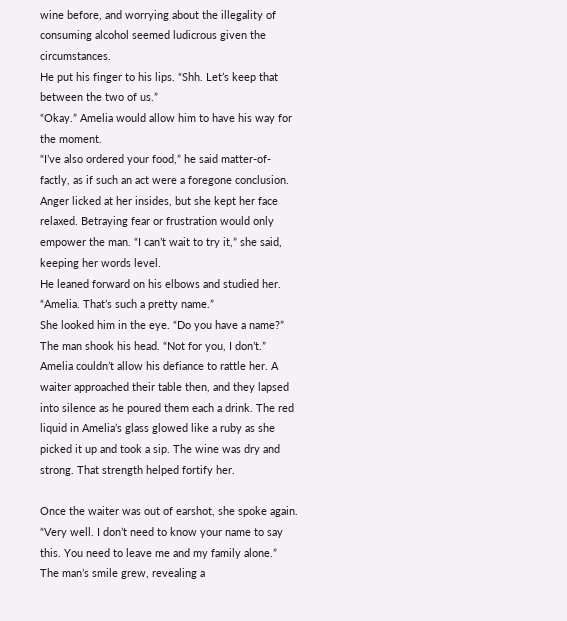wine before, and worrying about the illegality of consuming alcohol seemed ludicrous given the circumstances.
He put his finger to his lips. “Shh. Let’s keep that between the two of us.”
“Okay.” Amelia would allow him to have his way for the moment.
“I’ve also ordered your food,” he said matter-of-factly, as if such an act were a foregone conclusion.
Anger licked at her insides, but she kept her face relaxed. Betraying fear or frustration would only empower the man. “I can’t wait to try it,” she said, keeping her words level.
He leaned forward on his elbows and studied her. “Amelia. That’s such a pretty name.”
She looked him in the eye. “Do you have a name?”
The man shook his head. “Not for you, I don’t.”
Amelia couldn’t allow his defiance to rattle her. A waiter approached their table then, and they lapsed into silence as he poured them each a drink. The red liquid in Amelia’s glass glowed like a ruby as she picked it up and took a sip. The wine was dry and strong. That strength helped fortify her.

Once the waiter was out of earshot, she spoke again. “Very well. I don’t need to know your name to say this. You need to leave me and my family alone.”
The man’s smile grew, revealing a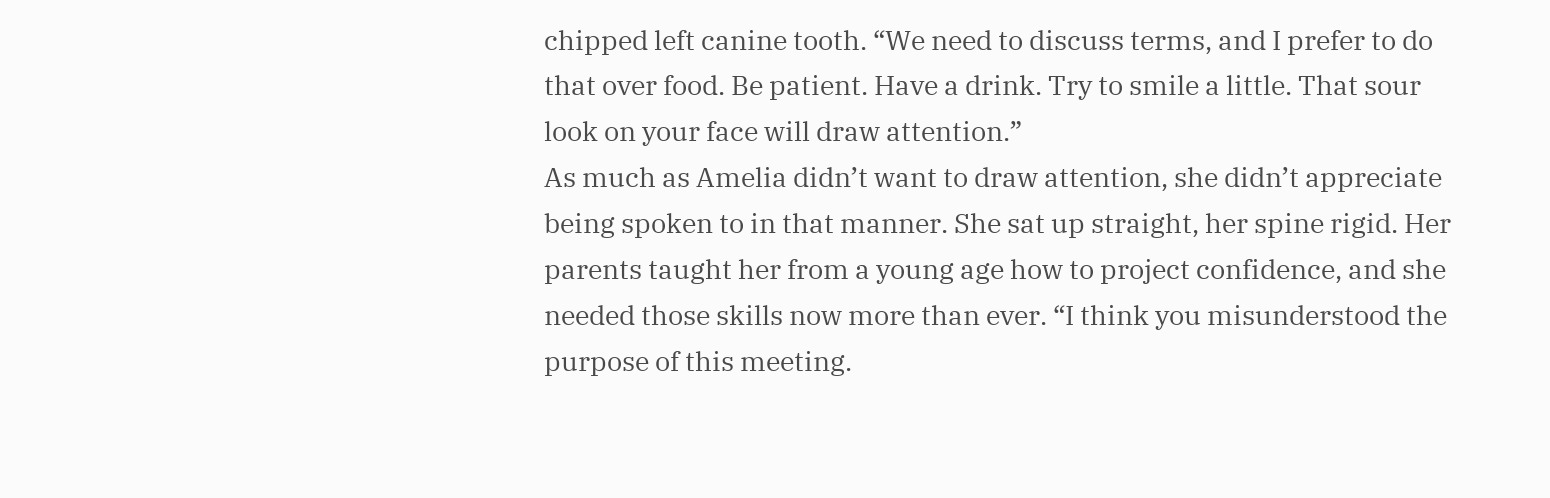chipped left canine tooth. “We need to discuss terms, and I prefer to do that over food. Be patient. Have a drink. Try to smile a little. That sour look on your face will draw attention.”
As much as Amelia didn’t want to draw attention, she didn’t appreciate being spoken to in that manner. She sat up straight, her spine rigid. Her parents taught her from a young age how to project confidence, and she needed those skills now more than ever. “I think you misunderstood the purpose of this meeting.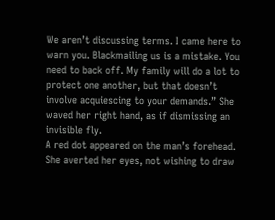We aren’t discussing terms. I came here to warn you. Blackmailing us is a mistake. You need to back off. My family will do a lot to protect one another, but that doesn’t involve acquiescing to your demands.” She waved her right hand, as if dismissing an invisible fly.
A red dot appeared on the man’s forehead. She averted her eyes, not wishing to draw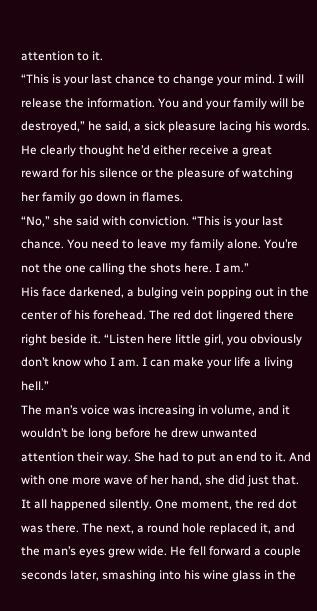attention to it.
“This is your last chance to change your mind. I will release the information. You and your family will be destroyed,” he said, a sick pleasure lacing his words. He clearly thought he’d either receive a great reward for his silence or the pleasure of watching her family go down in flames.
“No,” she said with conviction. “This is your last chance. You need to leave my family alone. You’re not the one calling the shots here. I am.”
His face darkened, a bulging vein popping out in the center of his forehead. The red dot lingered there right beside it. “Listen here little girl, you obviously don’t know who I am. I can make your life a living hell.”
The man’s voice was increasing in volume, and it wouldn’t be long before he drew unwanted attention their way. She had to put an end to it. And with one more wave of her hand, she did just that.
It all happened silently. One moment, the red dot was there. The next, a round hole replaced it, and the man’s eyes grew wide. He fell forward a couple seconds later, smashing into his wine glass in the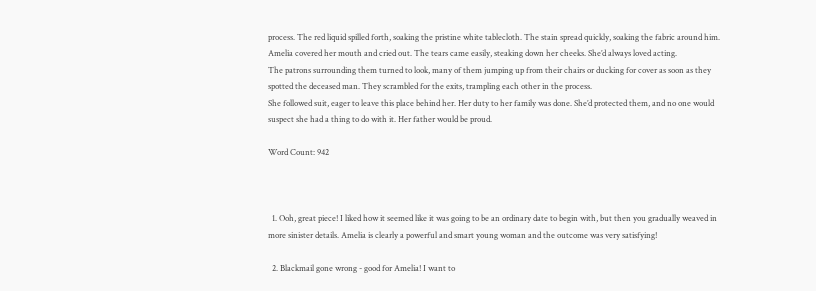process. The red liquid spilled forth, soaking the pristine white tablecloth. The stain spread quickly, soaking the fabric around him.
Amelia covered her mouth and cried out. The tears came easily, steaking down her cheeks. She’d always loved acting.
The patrons surrounding them turned to look, many of them jumping up from their chairs or ducking for cover as soon as they spotted the deceased man. They scrambled for the exits, trampling each other in the process.
She followed suit, eager to leave this place behind her. Her duty to her family was done. She’d protected them, and no one would suspect she had a thing to do with it. Her father would be proud.

Word Count: 942



  1. Ooh, great piece! I liked how it seemed like it was going to be an ordinary date to begin with, but then you gradually weaved in more sinister details. Amelia is clearly a powerful and smart young woman and the outcome was very satisfying!

  2. Blackmail gone wrong - good for Amelia! I want to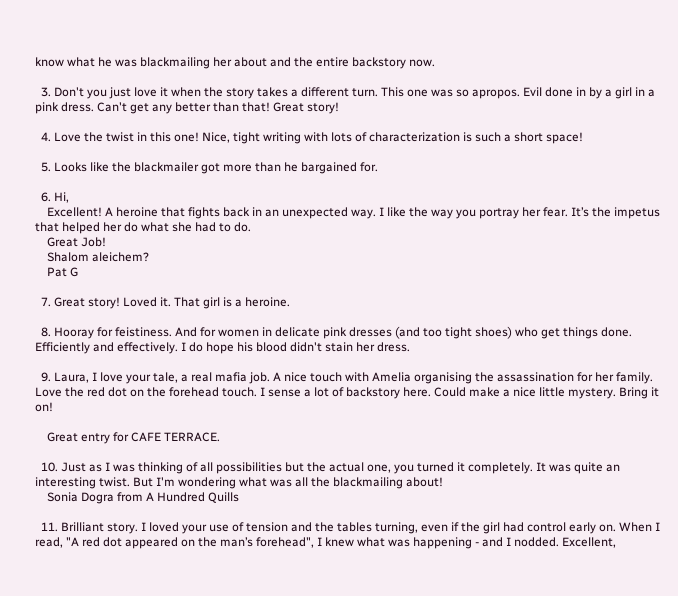know what he was blackmailing her about and the entire backstory now.

  3. Don't you just love it when the story takes a different turn. This one was so apropos. Evil done in by a girl in a pink dress. Can't get any better than that! Great story!

  4. Love the twist in this one! Nice, tight writing with lots of characterization is such a short space!

  5. Looks like the blackmailer got more than he bargained for.

  6. Hi,
    Excellent! A heroine that fights back in an unexpected way. I like the way you portray her fear. It’s the impetus that helped her do what she had to do.
    Great Job!
    Shalom aleichem?
    Pat G

  7. Great story! Loved it. That girl is a heroine.

  8. Hooray for feistiness. And for women in delicate pink dresses (and too tight shoes) who get things done. Efficiently and effectively. I do hope his blood didn't stain her dress.

  9. Laura, I love your tale, a real mafia job. A nice touch with Amelia organising the assassination for her family. Love the red dot on the forehead touch. I sense a lot of backstory here. Could make a nice little mystery. Bring it on!

    Great entry for CAFE TERRACE.

  10. Just as I was thinking of all possibilities but the actual one, you turned it completely. It was quite an interesting twist. But I'm wondering what was all the blackmailing about!
    Sonia Dogra from A Hundred Quills

  11. Brilliant story. I loved your use of tension and the tables turning, even if the girl had control early on. When I read, "A red dot appeared on the man’s forehead", I knew what was happening - and I nodded. Excellent,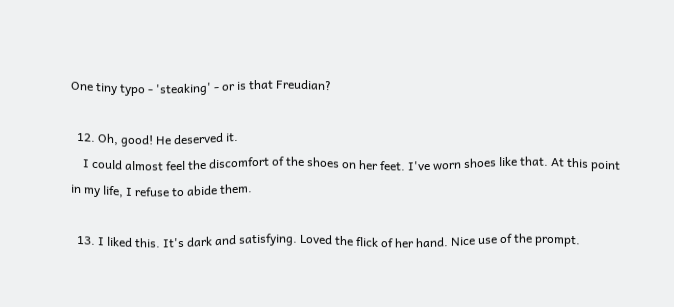One tiny typo - 'steaking' - or is that Freudian?

  12. Oh, good! He deserved it.
    I could almost feel the discomfort of the shoes on her feet. I've worn shoes like that. At this point in my life, I refuse to abide them.

  13. I liked this. It's dark and satisfying. Loved the flick of her hand. Nice use of the prompt.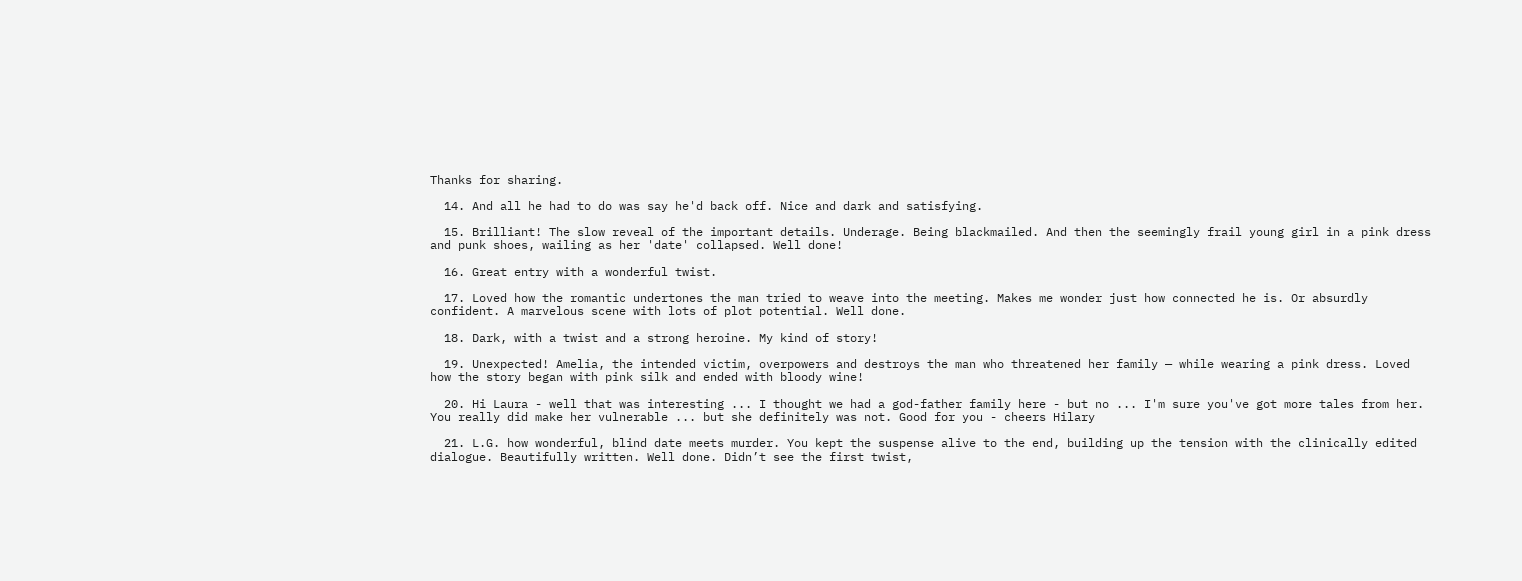Thanks for sharing.

  14. And all he had to do was say he'd back off. Nice and dark and satisfying.

  15. Brilliant! The slow reveal of the important details. Underage. Being blackmailed. And then the seemingly frail young girl in a pink dress and punk shoes, wailing as her 'date' collapsed. Well done!

  16. Great entry with a wonderful twist.

  17. Loved how the romantic undertones the man tried to weave into the meeting. Makes me wonder just how connected he is. Or absurdly confident. A marvelous scene with lots of plot potential. Well done.

  18. Dark, with a twist and a strong heroine. My kind of story!

  19. Unexpected! Amelia, the intended victim, overpowers and destroys the man who threatened her family — while wearing a pink dress. Loved how the story began with pink silk and ended with bloody wine!

  20. Hi Laura - well that was interesting ... I thought we had a god-father family here - but no ... I'm sure you've got more tales from her. You really did make her vulnerable ... but she definitely was not. Good for you - cheers Hilary

  21. L.G. how wonderful, blind date meets murder. You kept the suspense alive to the end, building up the tension with the clinically edited dialogue. Beautifully written. Well done. Didn’t see the first twist,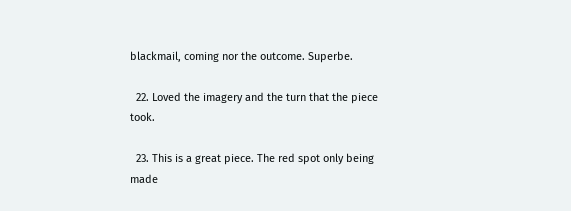blackmail, coming nor the outcome. Superbe.

  22. Loved the imagery and the turn that the piece took.

  23. This is a great piece. The red spot only being made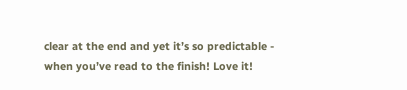clear at the end and yet it’s so predictable - when you’ve read to the finish! Love it!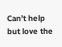Can’t help but love the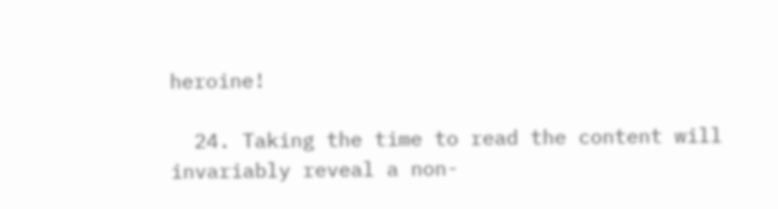heroine!

  24. Taking the time to read the content will invariably reveal a non-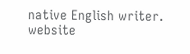native English writer. website